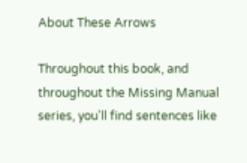About These Arrows

Throughout this book, and throughout the Missing Manual series, you'll find sentences like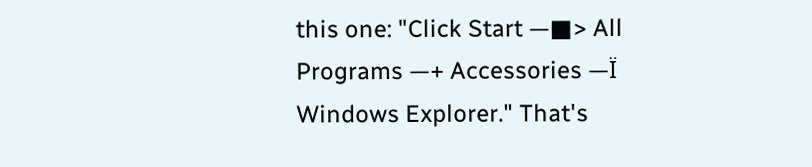this one: "Click Start —■> All Programs —+ Accessories —Ï Windows Explorer." That's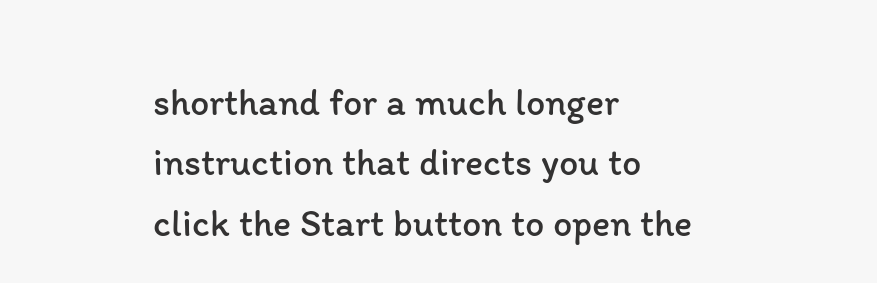shorthand for a much longer instruction that directs you to click the Start button to open the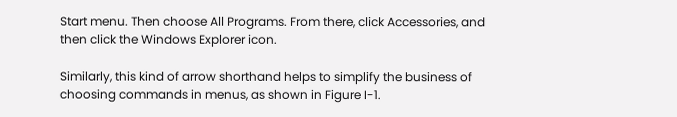Start menu. Then choose All Programs. From there, click Accessories, and then click the Windows Explorer icon.

Similarly, this kind of arrow shorthand helps to simplify the business of choosing commands in menus, as shown in Figure I-1.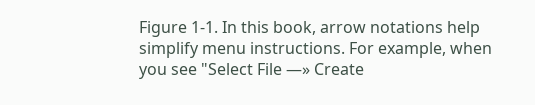Figure 1-1. In this book, arrow notations help simplify menu instructions. For example, when you see "Select File —» Create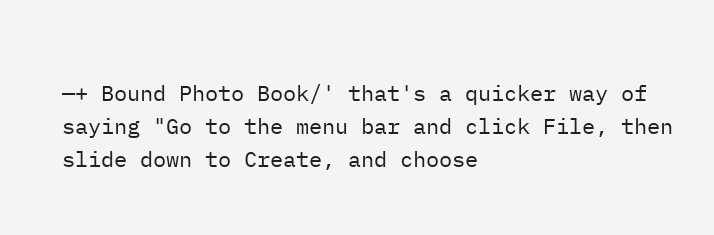—+ Bound Photo Book/' that's a quicker way of saying "Go to the menu bar and click File, then slide down to Create, and choose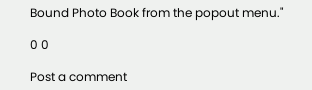Bound Photo Book from the popout menu."

0 0

Post a comment